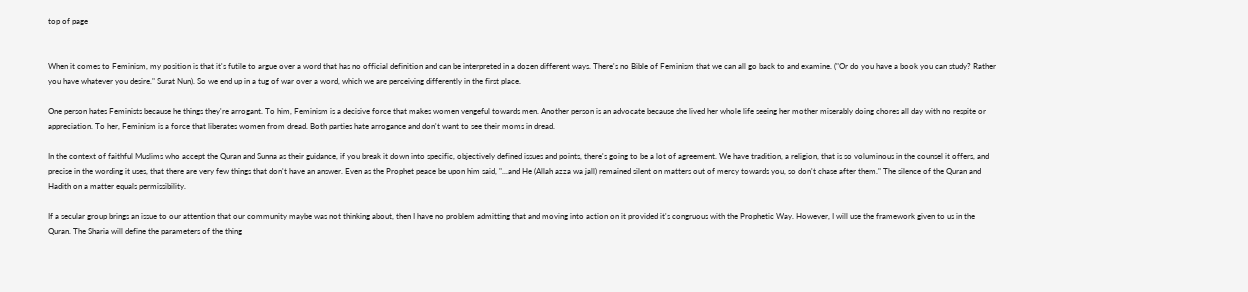top of page


When it comes to Feminism, my position is that it's futile to argue over a word that has no official definition and can be interpreted in a dozen different ways. There's no Bible of Feminism that we can all go back to and examine. ("Or do you have a book you can study? Rather you have whatever you desire." Surat Nun). So we end up in a tug of war over a word, which we are perceiving differently in the first place.

One person hates Feminists because he things they're arrogant. To him, Feminism is a decisive force that makes women vengeful towards men. Another person is an advocate because she lived her whole life seeing her mother miserably doing chores all day with no respite or appreciation. To her, Feminism is a force that liberates women from dread. Both parties hate arrogance and don't want to see their moms in dread.

In the context of faithful Muslims who accept the Quran and Sunna as their guidance, if you break it down into specific, objectively defined issues and points, there's going to be a lot of agreement. We have tradition, a religion, that is so voluminous in the counsel it offers, and precise in the wording it uses, that there are very few things that don't have an answer. Even as the Prophet peace be upon him said, "...and He (Allah azza wa jall) remained silent on matters out of mercy towards you, so don't chase after them." The silence of the Quran and Hadith on a matter equals permissibility.

If a secular group brings an issue to our attention that our community maybe was not thinking about, then I have no problem admitting that and moving into action on it provided it's congruous with the Prophetic Way. However, I will use the framework given to us in the Quran. The Sharia will define the parameters of the thing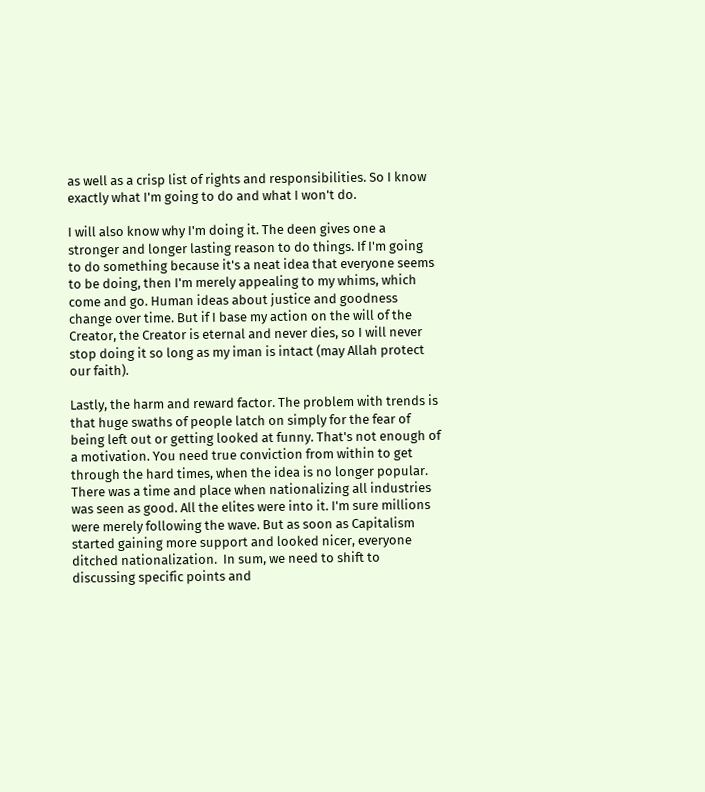as well as a crisp list of rights and responsibilities. So I know exactly what I'm going to do and what I won't do.

I will also know why I'm doing it. The deen gives one a stronger and longer lasting reason to do things. If I'm going to do something because it's a neat idea that everyone seems to be doing, then I'm merely appealing to my whims, which come and go. Human ideas about justice and goodness change over time. But if I base my action on the will of the Creator, the Creator is eternal and never dies, so I will never stop doing it so long as my iman is intact (may Allah protect our faith).

Lastly, the harm and reward factor. The problem with trends is that huge swaths of people latch on simply for the fear of being left out or getting looked at funny. That's not enough of a motivation. You need true conviction from within to get through the hard times, when the idea is no longer popular. There was a time and place when nationalizing all industries was seen as good. All the elites were into it. I'm sure millions were merely following the wave. But as soon as Capitalism started gaining more support and looked nicer, everyone ditched nationalization.  In sum, we need to shift to discussing specific points and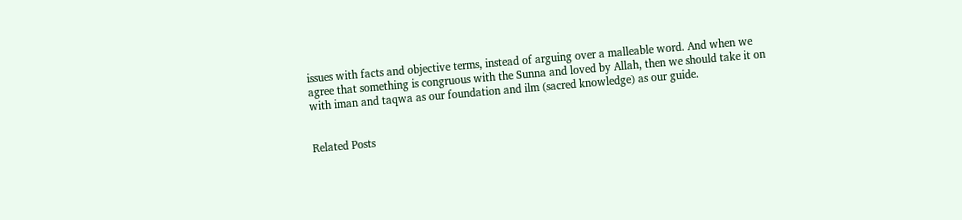issues with facts and objective terms, instead of arguing over a malleable word. And when we agree that something is congruous with the Sunna and loved by Allah, then we should take it on with iman and taqwa as our foundation and ilm (sacred knowledge) as our guide.


Related Posts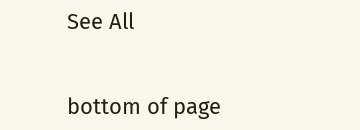See All


bottom of page